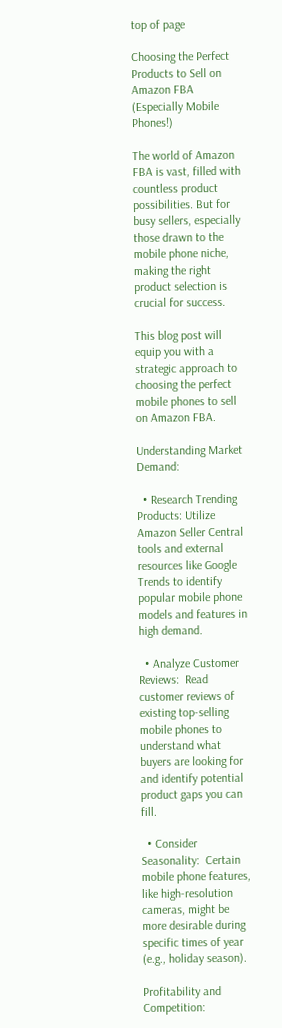top of page

Choosing the Perfect Products to Sell on Amazon FBA (Especially Mobile Phones!)

The world of Amazon FBA is vast, filled with countless product possibilities. But for busy sellers, especially those drawn to the mobile phone niche, making the right product selection is crucial for success.

This blog post will equip you with a strategic approach to choosing the perfect mobile phones to sell on Amazon FBA.

Understanding Market Demand:

  • Research Trending Products: Utilize Amazon Seller Central tools and external resources like Google Trends to identify popular mobile phone models and features in high demand.

  • Analyze Customer Reviews:  Read customer reviews of existing top-selling mobile phones to understand what buyers are looking for and identify potential product gaps you can fill.

  • Consider Seasonality:  Certain mobile phone features, like high-resolution cameras, might be more desirable during specific times of year (e.g., holiday season).

Profitability and Competition: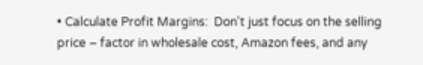• Calculate Profit Margins:  Don't just focus on the selling price – factor in wholesale cost, Amazon fees, and any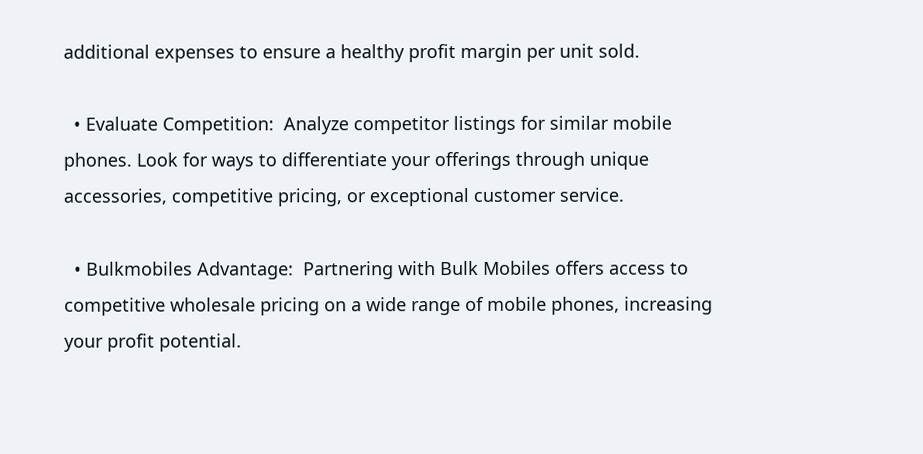additional expenses to ensure a healthy profit margin per unit sold.

  • Evaluate Competition:  Analyze competitor listings for similar mobile phones. Look for ways to differentiate your offerings through unique accessories, competitive pricing, or exceptional customer service.

  • Bulkmobiles Advantage:  Partnering with Bulk Mobiles offers access to competitive wholesale pricing on a wide range of mobile phones, increasing your profit potential.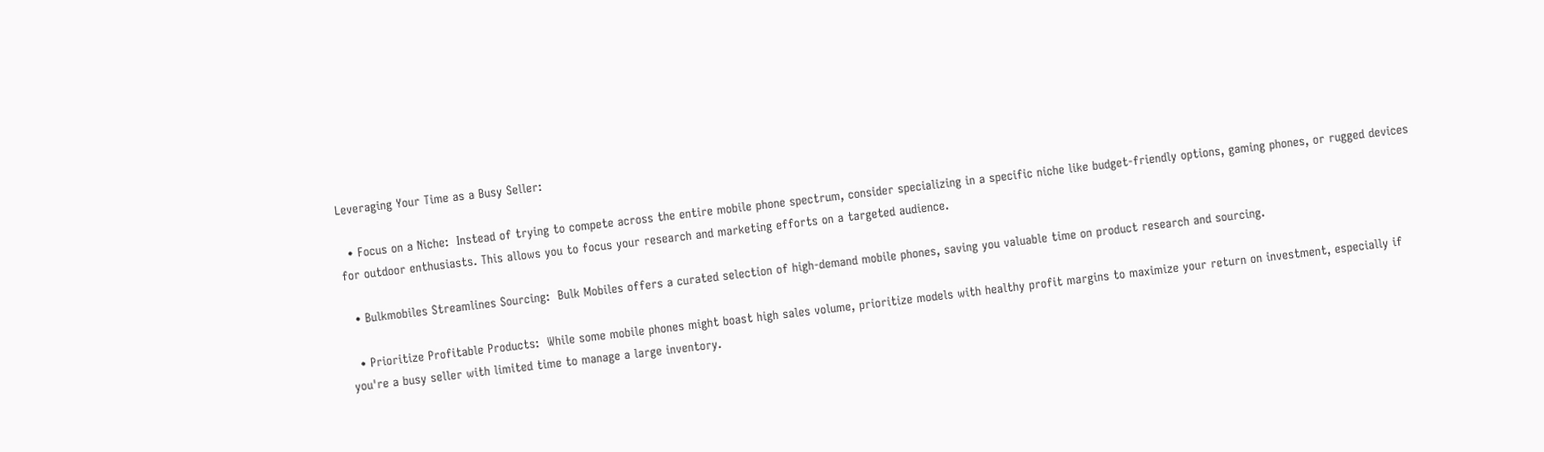Leveraging Your Time as a Busy Seller:

  • Focus on a Niche:  Instead of trying to compete across the entire mobile phone spectrum, consider specializing in a specific niche like budget-friendly options, gaming phones, or rugged devices for outdoor enthusiasts. This allows you to focus your research and marketing efforts on a targeted audience.

  • Bulkmobiles Streamlines Sourcing:  Bulk Mobiles offers a curated selection of high-demand mobile phones, saving you valuable time on product research and sourcing.

  • Prioritize Profitable Products:  While some mobile phones might boast high sales volume, prioritize models with healthy profit margins to maximize your return on investment, especially if you're a busy seller with limited time to manage a large inventory.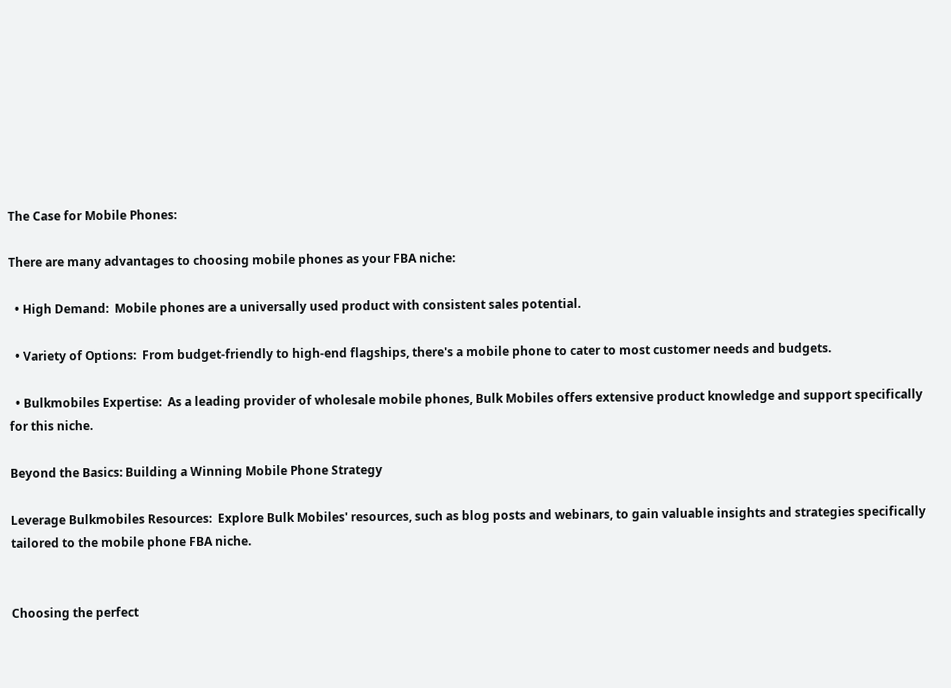The Case for Mobile Phones:

There are many advantages to choosing mobile phones as your FBA niche:

  • High Demand:  Mobile phones are a universally used product with consistent sales potential.

  • Variety of Options:  From budget-friendly to high-end flagships, there's a mobile phone to cater to most customer needs and budgets.

  • Bulkmobiles Expertise:  As a leading provider of wholesale mobile phones, Bulk Mobiles offers extensive product knowledge and support specifically for this niche.

Beyond the Basics: Building a Winning Mobile Phone Strategy

Leverage Bulkmobiles Resources:  Explore Bulk Mobiles' resources, such as blog posts and webinars, to gain valuable insights and strategies specifically tailored to the mobile phone FBA niche.


Choosing the perfect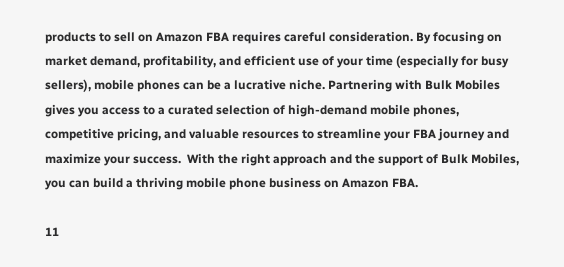products to sell on Amazon FBA requires careful consideration. By focusing on market demand, profitability, and efficient use of your time (especially for busy sellers), mobile phones can be a lucrative niche. Partnering with Bulk Mobiles gives you access to a curated selection of high-demand mobile phones, competitive pricing, and valuable resources to streamline your FBA journey and maximize your success.  With the right approach and the support of Bulk Mobiles, you can build a thriving mobile phone business on Amazon FBA.

11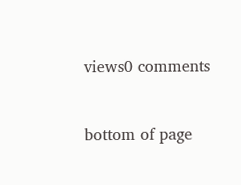views0 comments


bottom of page